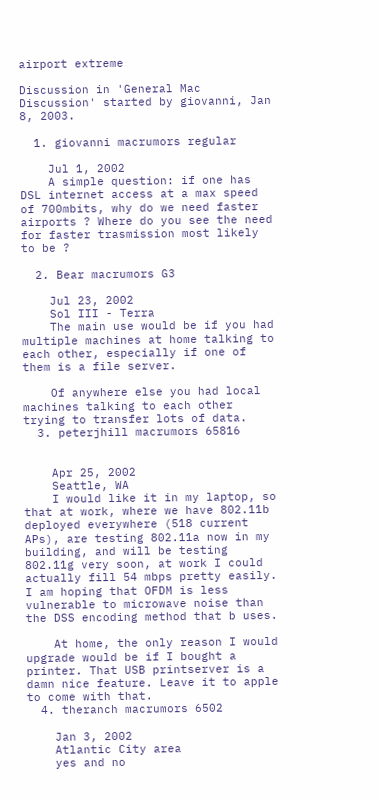airport extreme

Discussion in 'General Mac Discussion' started by giovanni, Jan 8, 2003.

  1. giovanni macrumors regular

    Jul 1, 2002
    A simple question: if one has DSL internet access at a max speed of 700mbits, why do we need faster airports ? Where do you see the need for faster trasmission most likely to be ?

  2. Bear macrumors G3

    Jul 23, 2002
    Sol III - Terra
    The main use would be if you had multiple machines at home talking to each other, especially if one of them is a file server.

    Of anywhere else you had local machines talking to each other trying to transfer lots of data.
  3. peterjhill macrumors 65816


    Apr 25, 2002
    Seattle, WA
    I would like it in my laptop, so that at work, where we have 802.11b deployed everywhere (518 current APs), are testing 802.11a now in my building, and will be testing 802.11g very soon, at work I could actually fill 54 mbps pretty easily. I am hoping that OFDM is less vulnerable to microwave noise than the DSS encoding method that b uses.

    At home, the only reason I would upgrade would be if I bought a printer. That USB printserver is a damn nice feature. Leave it to apple to come with that.
  4. theranch macrumors 6502

    Jan 3, 2002
    Atlantic City area
    yes and no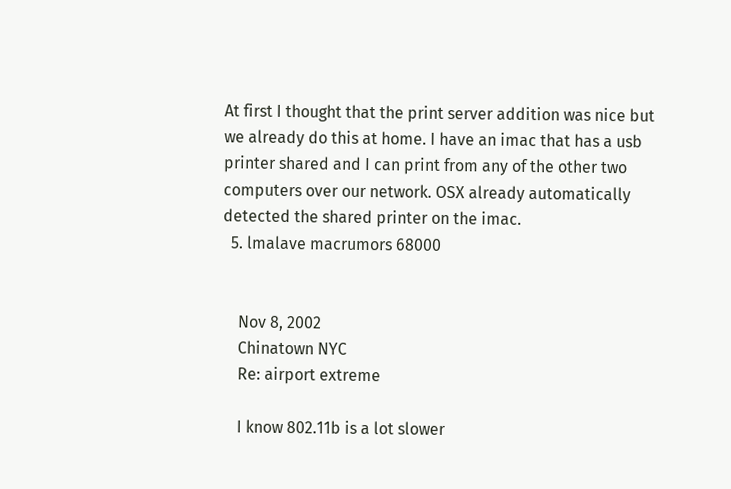At first I thought that the print server addition was nice but we already do this at home. I have an imac that has a usb printer shared and I can print from any of the other two computers over our network. OSX already automatically detected the shared printer on the imac.
  5. lmalave macrumors 68000


    Nov 8, 2002
    Chinatown NYC
    Re: airport extreme

    I know 802.11b is a lot slower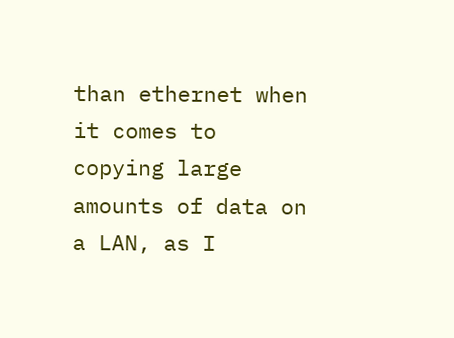than ethernet when it comes to copying large amounts of data on a LAN, as I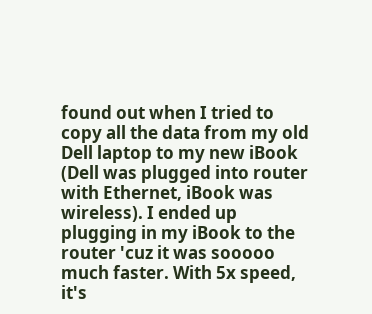found out when I tried to copy all the data from my old Dell laptop to my new iBook (Dell was plugged into router with Ethernet, iBook was wireless). I ended up plugging in my iBook to the router 'cuz it was sooooo much faster. With 5x speed, it's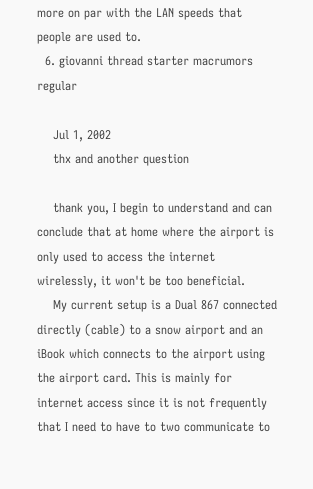more on par with the LAN speeds that people are used to.
  6. giovanni thread starter macrumors regular

    Jul 1, 2002
    thx and another question

    thank you, I begin to understand and can conclude that at home where the airport is only used to access the internet wirelessly, it won't be too beneficial.
    My current setup is a Dual 867 connected directly (cable) to a snow airport and an iBook which connects to the airport using the airport card. This is mainly for internet access since it is not frequently that I need to have to two communicate to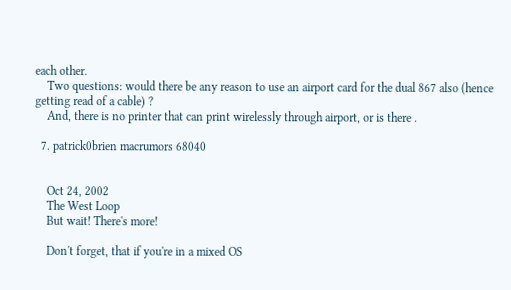each other.
    Two questions: would there be any reason to use an airport card for the dual 867 also (hence getting read of a cable) ?
    And, there is no printer that can print wirelessly through airport, or is there .

  7. patrick0brien macrumors 68040


    Oct 24, 2002
    The West Loop
    But wait! There's more!

    Don't forget, that if you're in a mixed OS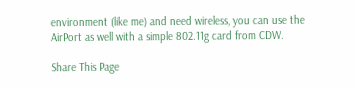environment (like me) and need wireless, you can use the AirPort as well with a simple 802.11g card from CDW.

Share This Page